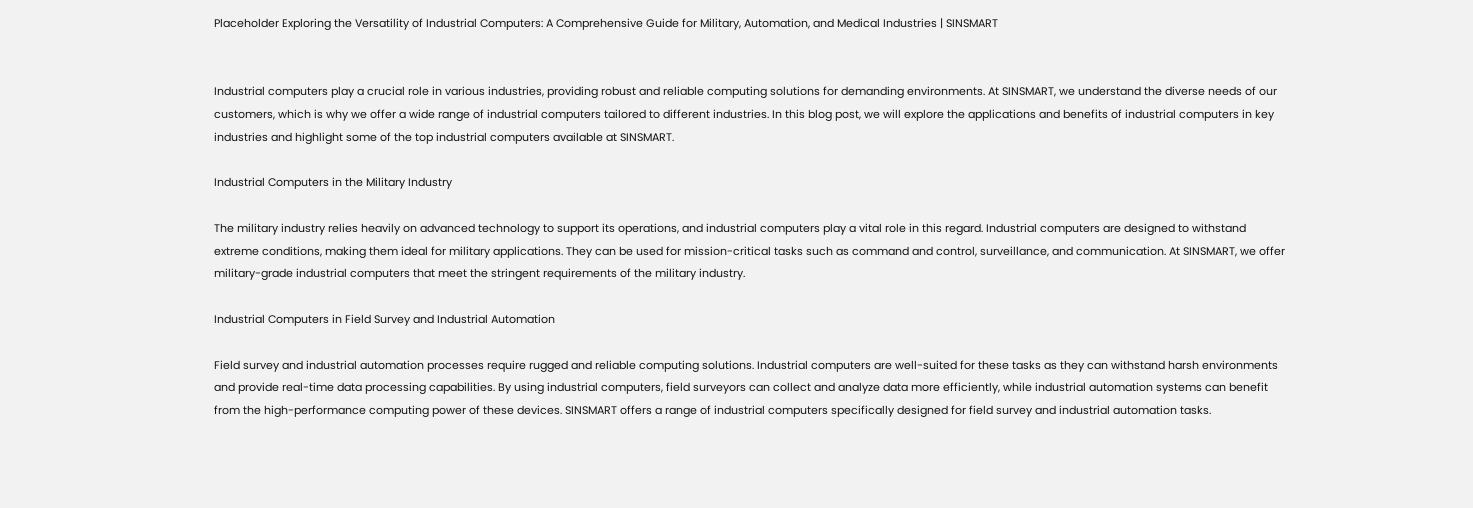Placeholder Exploring the Versatility of Industrial Computers: A Comprehensive Guide for Military, Automation, and Medical Industries | SINSMART


Industrial computers play a crucial role in various industries, providing robust and reliable computing solutions for demanding environments. At SINSMART, we understand the diverse needs of our customers, which is why we offer a wide range of industrial computers tailored to different industries. In this blog post, we will explore the applications and benefits of industrial computers in key industries and highlight some of the top industrial computers available at SINSMART.

Industrial Computers in the Military Industry

The military industry relies heavily on advanced technology to support its operations, and industrial computers play a vital role in this regard. Industrial computers are designed to withstand extreme conditions, making them ideal for military applications. They can be used for mission-critical tasks such as command and control, surveillance, and communication. At SINSMART, we offer military-grade industrial computers that meet the stringent requirements of the military industry.

Industrial Computers in Field Survey and Industrial Automation

Field survey and industrial automation processes require rugged and reliable computing solutions. Industrial computers are well-suited for these tasks as they can withstand harsh environments and provide real-time data processing capabilities. By using industrial computers, field surveyors can collect and analyze data more efficiently, while industrial automation systems can benefit from the high-performance computing power of these devices. SINSMART offers a range of industrial computers specifically designed for field survey and industrial automation tasks.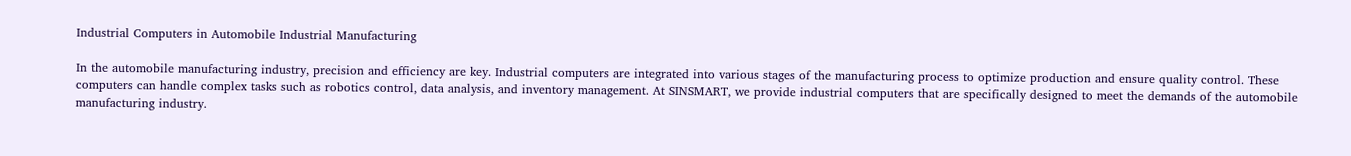Industrial Computers in Automobile Industrial Manufacturing

In the automobile manufacturing industry, precision and efficiency are key. Industrial computers are integrated into various stages of the manufacturing process to optimize production and ensure quality control. These computers can handle complex tasks such as robotics control, data analysis, and inventory management. At SINSMART, we provide industrial computers that are specifically designed to meet the demands of the automobile manufacturing industry.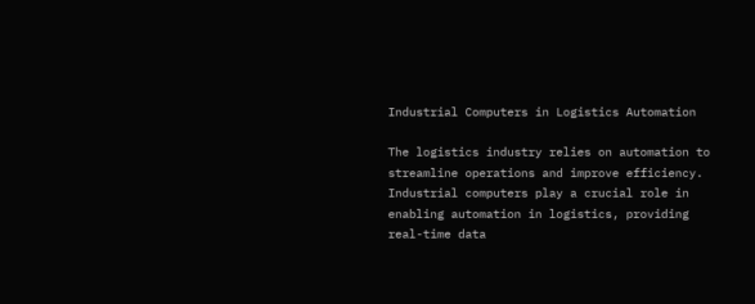Industrial Computers in Logistics Automation

The logistics industry relies on automation to streamline operations and improve efficiency. Industrial computers play a crucial role in enabling automation in logistics, providing real-time data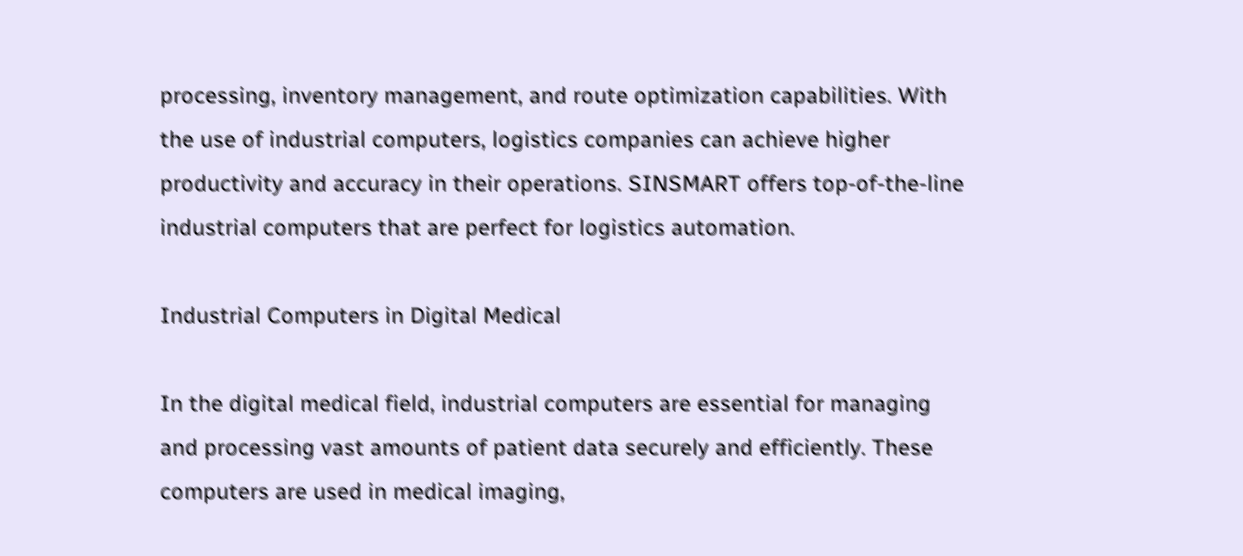processing, inventory management, and route optimization capabilities. With the use of industrial computers, logistics companies can achieve higher productivity and accuracy in their operations. SINSMART offers top-of-the-line industrial computers that are perfect for logistics automation.

Industrial Computers in Digital Medical

In the digital medical field, industrial computers are essential for managing and processing vast amounts of patient data securely and efficiently. These computers are used in medical imaging,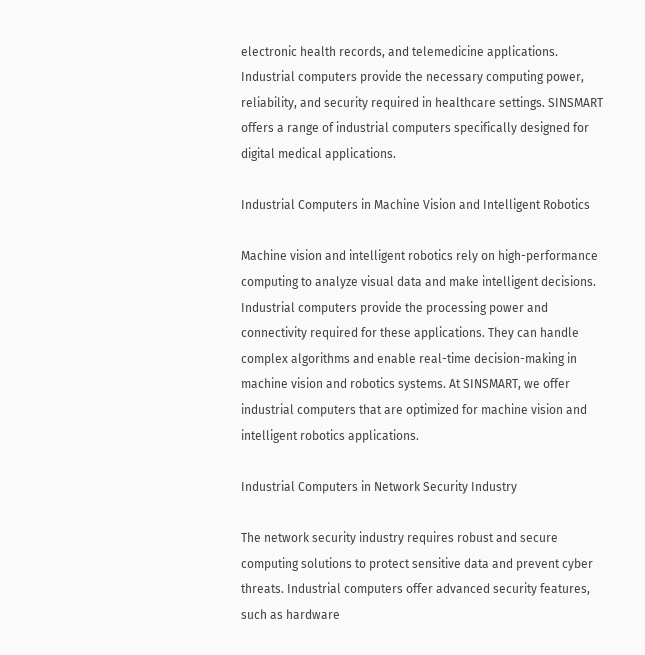electronic health records, and telemedicine applications. Industrial computers provide the necessary computing power, reliability, and security required in healthcare settings. SINSMART offers a range of industrial computers specifically designed for digital medical applications.

Industrial Computers in Machine Vision and Intelligent Robotics

Machine vision and intelligent robotics rely on high-performance computing to analyze visual data and make intelligent decisions. Industrial computers provide the processing power and connectivity required for these applications. They can handle complex algorithms and enable real-time decision-making in machine vision and robotics systems. At SINSMART, we offer industrial computers that are optimized for machine vision and intelligent robotics applications.

Industrial Computers in Network Security Industry

The network security industry requires robust and secure computing solutions to protect sensitive data and prevent cyber threats. Industrial computers offer advanced security features, such as hardware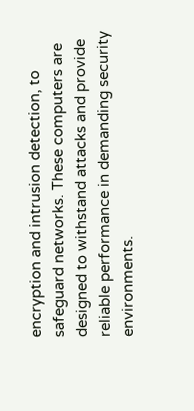encryption and intrusion detection, to safeguard networks. These computers are designed to withstand attacks and provide reliable performance in demanding security environments.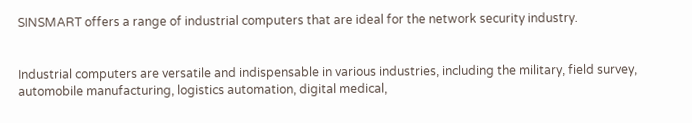SINSMART offers a range of industrial computers that are ideal for the network security industry.


Industrial computers are versatile and indispensable in various industries, including the military, field survey, automobile manufacturing, logistics automation, digital medical,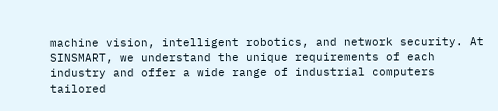machine vision, intelligent robotics, and network security. At SINSMART, we understand the unique requirements of each industry and offer a wide range of industrial computers tailored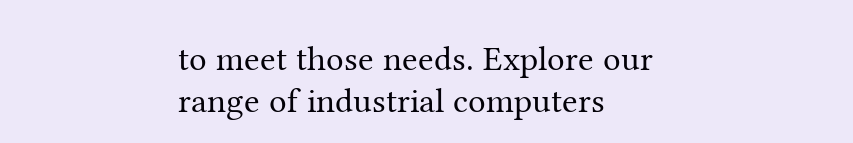to meet those needs. Explore our range of industrial computers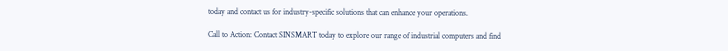today and contact us for industry-specific solutions that can enhance your operations.

Call to Action: Contact SINSMART today to explore our range of industrial computers and find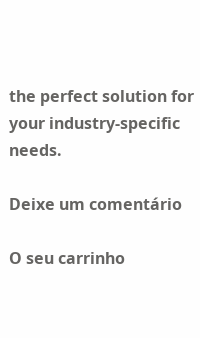the perfect solution for your industry-specific needs.

Deixe um comentário

O seu carrinho